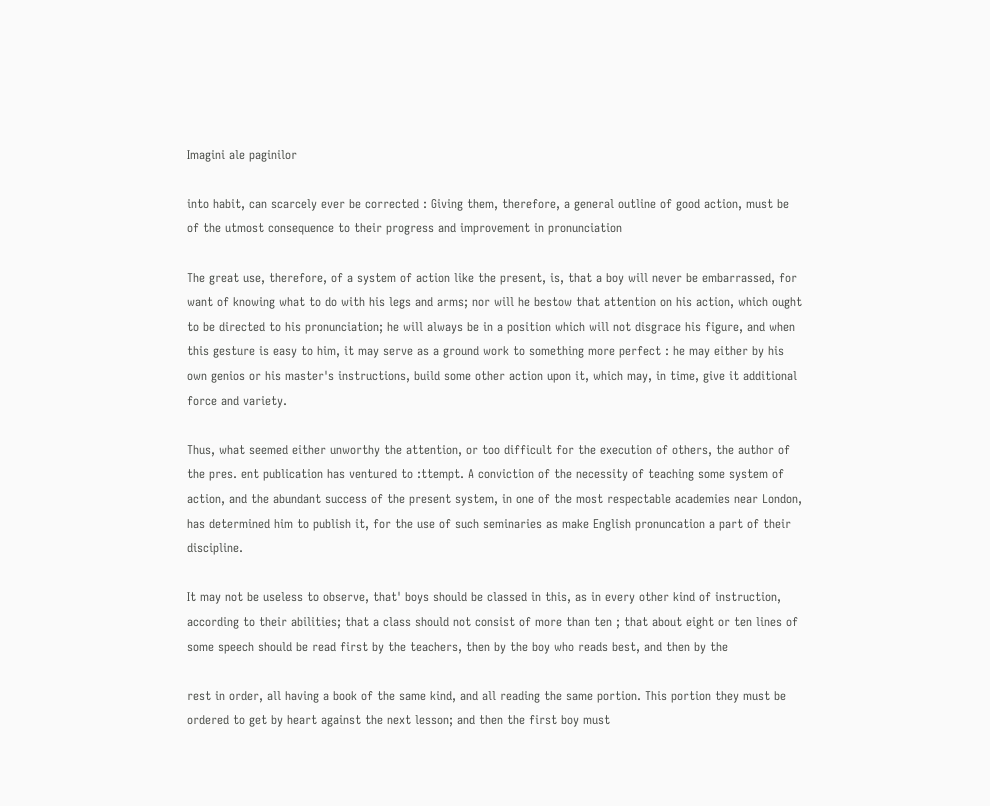Imagini ale paginilor

into habit, can scarcely ever be corrected : Giving them, therefore, a general outline of good action, must be of the utmost consequence to their progress and improvement in pronunciation

The great use, therefore, of a system of action like the present, is, that a boy will never be embarrassed, for want of knowing what to do with his legs and arms; nor will he bestow that attention on his action, which ought to be directed to his pronunciation; he will always be in a position which will not disgrace his figure, and when this gesture is easy to him, it may serve as a ground work to something more perfect : he may either by his own genios or his master's instructions, build some other action upon it, which may, in time, give it additional force and variety.

Thus, what seemed either unworthy the attention, or too difficult for the execution of others, the author of the pres. ent publication has ventured to :ttempt. A conviction of the necessity of teaching some system of action, and the abundant success of the present system, in one of the most respectable academies near London, has determined him to publish it, for the use of such seminaries as make English pronuncation a part of their discipline.

It may not be useless to observe, that' boys should be classed in this, as in every other kind of instruction, according to their abilities; that a class should not consist of more than ten ; that about eight or ten lines of some speech should be read first by the teachers, then by the boy who reads best, and then by the

rest in order, all having a book of the same kind, and all reading the same portion. This portion they must be ordered to get by heart against the next lesson; and then the first boy must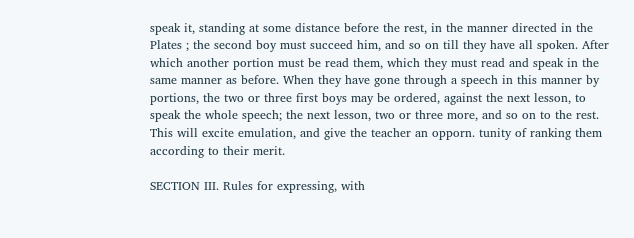speak it, standing at some distance before the rest, in the manner directed in the Plates ; the second boy must succeed him, and so on till they have all spoken. After which another portion must be read them, which they must read and speak in the same manner as before. When they have gone through a speech in this manner by portions, the two or three first boys may be ordered, against the next lesson, to speak the whole speech; the next lesson, two or three more, and so on to the rest. This will excite emulation, and give the teacher an opporn. tunity of ranking them according to their merit.

SECTION III. Rules for expressing, with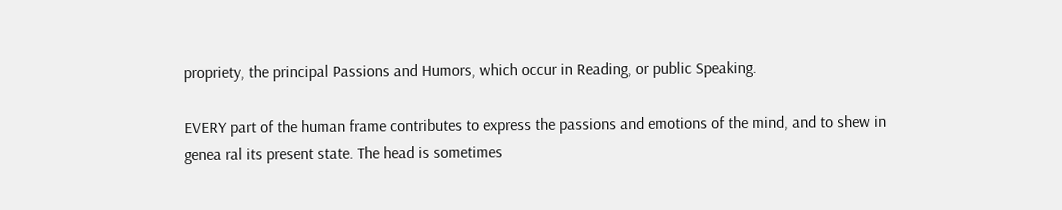propriety, the principal Passions and Humors, which occur in Reading, or public Speaking.

EVERY part of the human frame contributes to express the passions and emotions of the mind, and to shew in genea ral its present state. The head is sometimes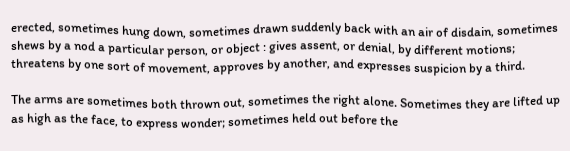erected, sometimes hung down, sometimes drawn suddenly back with an air of disdain, sometimes shews by a nod a particular person, or object : gives assent, or denial, by different motions; threatens by one sort of movement, approves by another, and expresses suspicion by a third.

The arms are sometimes both thrown out, sometimes the right alone. Sometimes they are lifted up as high as the face, to express wonder; sometimes held out before the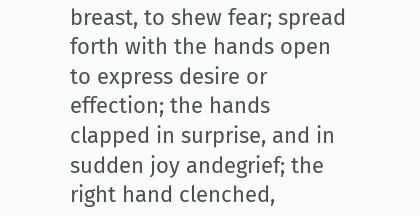breast, to shew fear; spread forth with the hands open to express desire or effection; the hands clapped in surprise, and in sudden joy andegrief; the right hand clenched,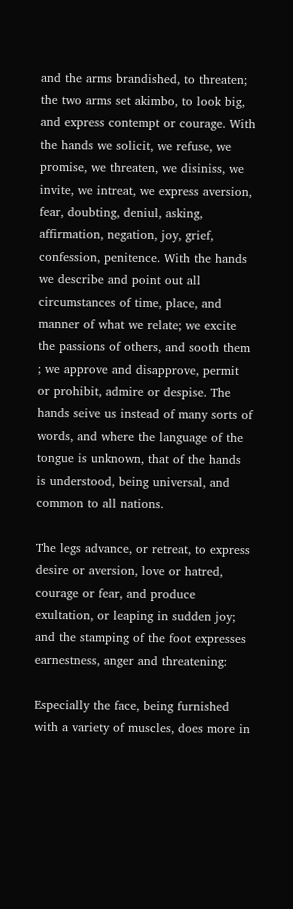and the arms brandished, to threaten; the two arms set akimbo, to look big, and express contempt or courage. With the hands we solicit, we refuse, we promise, we threaten, we disiniss, we invite, we intreat, we express aversion, fear, doubting, deniul, asking, affirmation, negation, joy, grief, confession, penitence. With the hands we describe and point out all circumstances of time, place, and manner of what we relate; we excite the passions of others, and sooth them ; we approve and disapprove, permit or prohibit, admire or despise. The hands seive us instead of many sorts of words, and where the language of the tongue is unknown, that of the hands is understood, being universal, and common to all nations.

The legs advance, or retreat, to express desire or aversion, love or hatred, courage or fear, and produce exultation, or leaping in sudden joy; and the stamping of the foot expresses earnestness, anger and threatening:

Especially the face, being furnished with a variety of muscles, does more in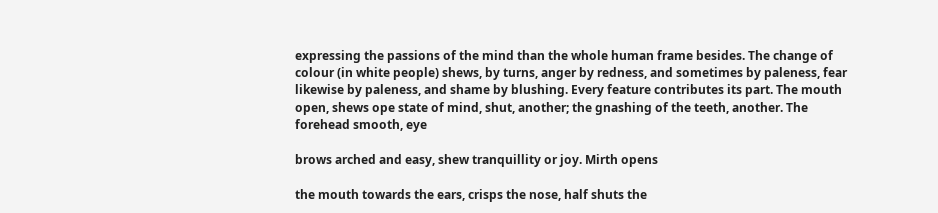expressing the passions of the mind than the whole human frame besides. The change of colour (in white people) shews, by turns, anger by redness, and sometimes by paleness, fear likewise by paleness, and shame by blushing. Every feature contributes its part. The mouth open, shews ope state of mind, shut, another; the gnashing of the teeth, another. The forehead smooth, eye

brows arched and easy, shew tranquillity or joy. Mirth opens

the mouth towards the ears, crisps the nose, half shuts the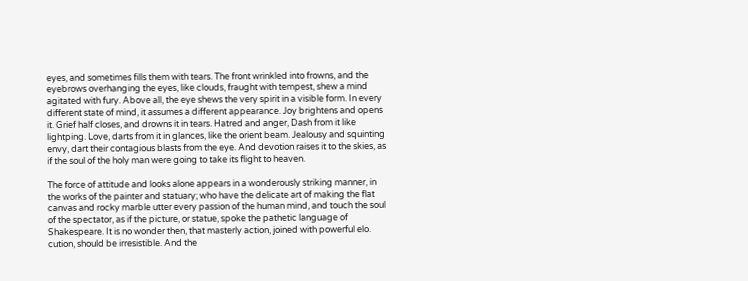eyes, and sometimes fills them with tears. The front wrinkled into frowns, and the eyebrows overhanging the eyes, like clouds, fraught with tempest, shew a mind agitated with fury. Above all, the eye shews the very spirit in a visible form. In every different state of mind, it assumes a different appearance. Joy brightens and opens it. Grief half closes, and drowns it in tears. Hatred and anger, Dash from it like lightping. Love, darts from it in glances, like the orient beam. Jealousy and squinting envy, dart their contagious blasts from the eye. And devotion raises it to the skies, as if the soul of the holy man were going to take its flight to heaven.

The force of attitude and looks alone appears in a wonderously striking manner, in the works of the painter and statuary; who have the delicate art of making the flat canvas and rocky marble utter every passion of the human mind, and touch the soul of the spectator, as if the picture, or statue, spoke the pathetic language of Shakespeare. It is no wonder then, that masterly action, joined with powerful elo. cution, should be irresistible. And the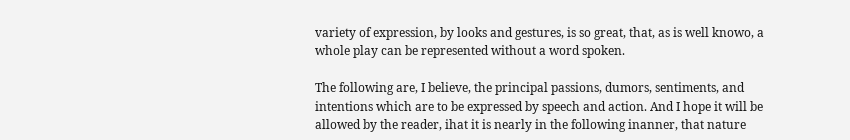variety of expression, by looks and gestures, is so great, that, as is well knowo, a whole play can be represented without a word spoken.

The following are, I believe, the principal passions, dumors, sentiments, and intentions which are to be expressed by speech and action. And I hope it will be allowed by the reader, ihat it is nearly in the following inanner, that nature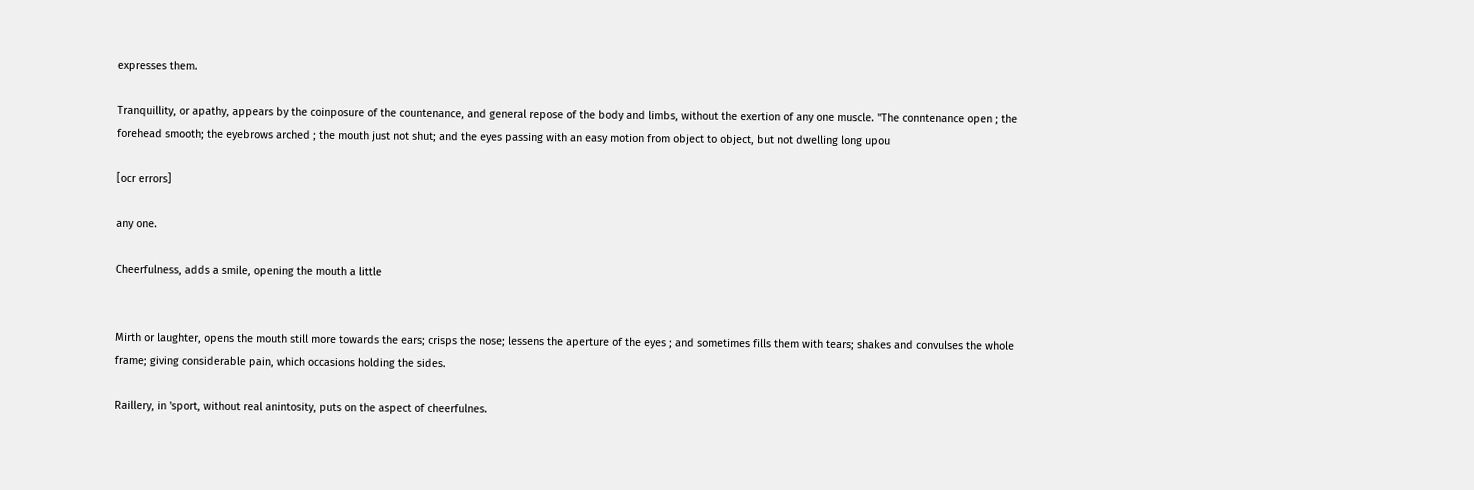expresses them.

Tranquillity, or apathy, appears by the coinposure of the countenance, and general repose of the body and limbs, without the exertion of any one muscle. "The conntenance open ; the forehead smooth; the eyebrows arched ; the mouth just not shut; and the eyes passing with an easy motion from object to object, but not dwelling long upou

[ocr errors]

any one.

Cheerfulness, adds a smile, opening the mouth a little


Mirth or laughter, opens the mouth still more towards the ears; crisps the nose; lessens the aperture of the eyes ; and sometimes fills them with tears; shakes and convulses the whole frame; giving considerable pain, which occasions holding the sides.

Raillery, in 'sport, without real anintosity, puts on the aspect of cheerfulnes.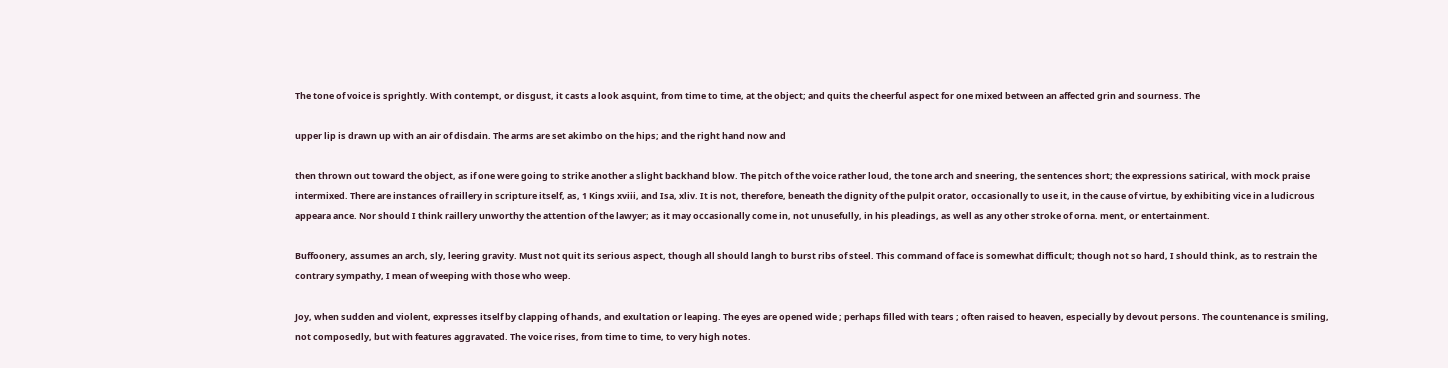The tone of voice is sprightly. With contempt, or disgust, it casts a look asquint, from time to time, at the object; and quits the cheerful aspect for one mixed between an affected grin and sourness. The

upper lip is drawn up with an air of disdain. The arms are set akimbo on the hips; and the right hand now and

then thrown out toward the object, as if one were going to strike another a slight backhand blow. The pitch of the voice rather loud, the tone arch and sneering, the sentences short; the expressions satirical, with mock praise intermixed. There are instances of raillery in scripture itself, as, 1 Kings xviii, and Isa, xliv. It is not, therefore, beneath the dignity of the pulpit orator, occasionally to use it, in the cause of virtue, by exhibiting vice in a ludicrous appeara ance. Nor should I think raillery unworthy the attention of the lawyer; as it may occasionally come in, not unusefully, in his pleadings, as well as any other stroke of orna. ment, or entertainment.

Buffoonery, assumes an arch, sly, leering gravity. Must not quit its serious aspect, though all should langh to burst ribs of steel. This command of face is somewhat difficult; though not so hard, I should think, as to restrain the contrary sympathy, I mean of weeping with those who weep.

Joy, when sudden and violent, expresses itself by clapping of hands, and exultation or leaping. The eyes are opened wide ; perhaps filled with tears ; often raised to heaven, especially by devout persons. The countenance is smiling, not composedly, but with features aggravated. The voice rises, from time to time, to very high notes.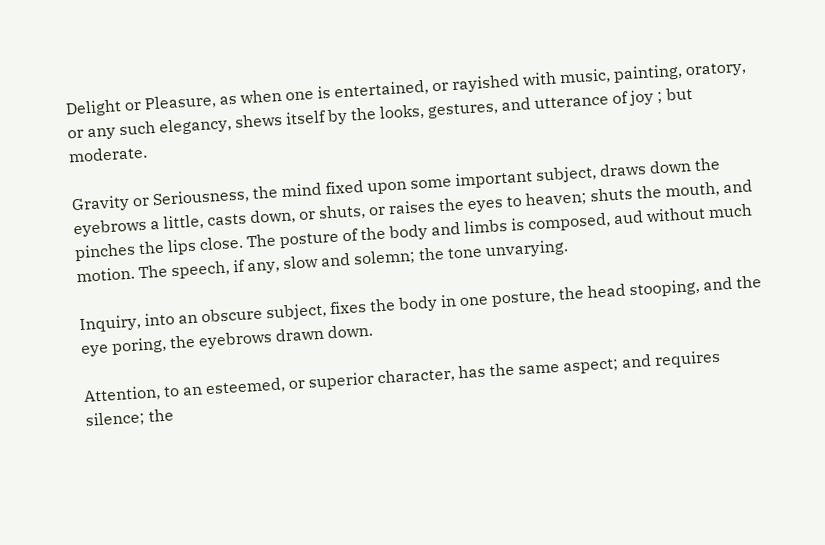Delight or Pleasure, as when one is entertained, or rayished with music, painting, oratory, or any such elegancy, shews itself by the looks, gestures, and utterance of joy ; but moderate.

Gravity or Seriousness, the mind fixed upon some important subject, draws down the eyebrows a little, casts down, or shuts, or raises the eyes to heaven; shuts the mouth, and pinches the lips close. The posture of the body and limbs is composed, aud without much motion. The speech, if any, slow and solemn; the tone unvarying.

Inquiry, into an obscure subject, fixes the body in one posture, the head stooping, and the eye poring, the eyebrows drawn down.

Attention, to an esteemed, or superior character, has the same aspect; and requires silence; the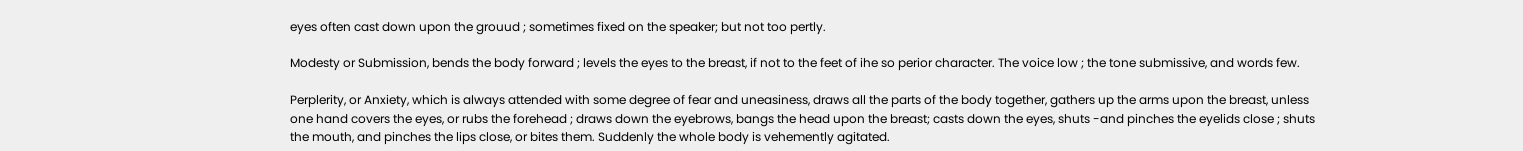eyes often cast down upon the grouud ; sometimes fixed on the speaker; but not too pertly.

Modesty or Submission, bends the body forward ; levels the eyes to the breast, if not to the feet of ihe so perior character. The voice low ; the tone submissive, and words few.

Perplerity, or Anxiety, which is always attended with some degree of fear and uneasiness, draws all the parts of the body together, gathers up the arms upon the breast, unless one hand covers the eyes, or rubs the forehead ; draws down the eyebrows, bangs the head upon the breast; casts down the eyes, shuts -and pinches the eyelids close ; shuts the mouth, and pinches the lips close, or bites them. Suddenly the whole body is vehemently agitated.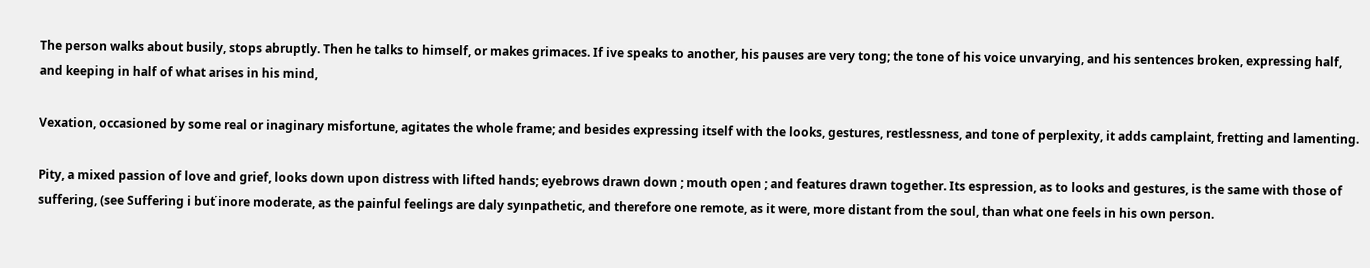The person walks about busily, stops abruptly. Then he talks to himself, or makes grimaces. If ive speaks to another, his pauses are very tong; the tone of his voice unvarying, and his sentences broken, expressing half, and keeping in half of what arises in his mind,

Vexation, occasioned by some real or inaginary misfortune, agitates the whole frame; and besides expressing itself with the looks, gestures, restlessness, and tone of perplexity, it adds camplaint, fretting and lamenting.

Pity, a mixed passion of love and grief, looks down upon distress with lifted hands; eyebrows drawn down ; mouth open ; and features drawn together. Its espression, as to looks and gestures, is the same with those of suffering, (see Suffering i buť inore moderate, as the painful feelings are daly syınpathetic, and therefore one remote, as it were, more distant from the soul, than what one feels in his own person.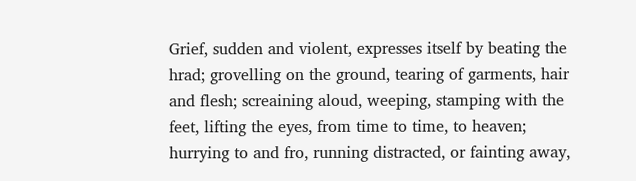Grief, sudden and violent, expresses itself by beating the hrad; grovelling on the ground, tearing of garments, hair and flesh; screaining aloud, weeping, stamping with the feet, lifting the eyes, from time to time, to heaven; hurrying to and fro, running distracted, or fainting away,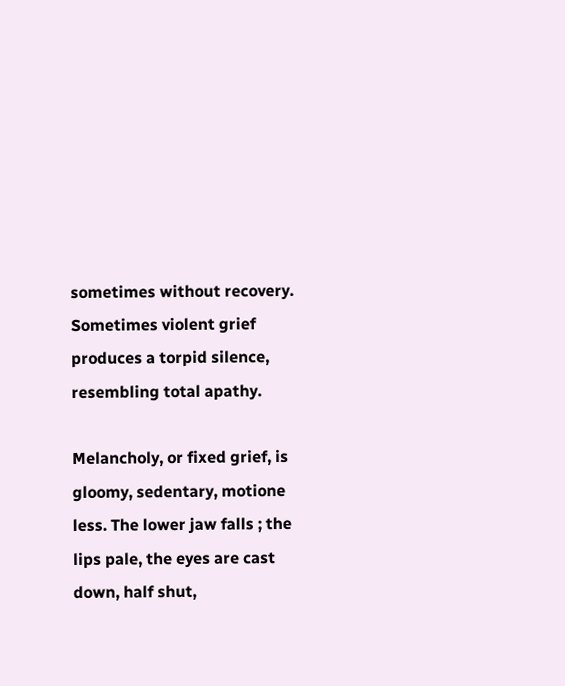sometimes without recovery. Sometimes violent grief produces a torpid silence, resembling total apathy.

Melancholy, or fixed grief, is gloomy, sedentary, motione less. The lower jaw falls ; the lips pale, the eyes are cast down, half shut,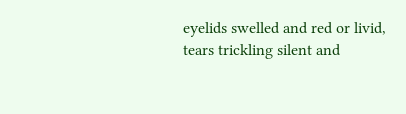eyelids swelled and red or livid, tears trickling silent and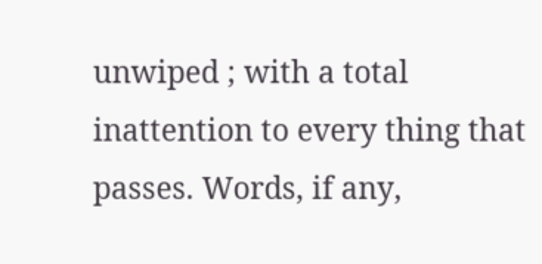unwiped ; with a total inattention to every thing that passes. Words, if any,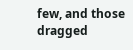few, and those dragged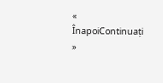« ÎnapoiContinuați »